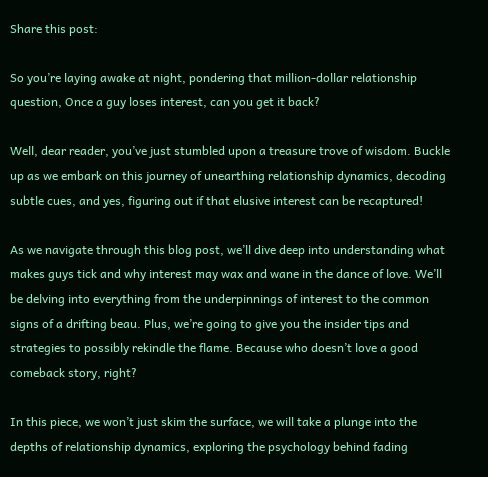Share this post:

So you’re laying awake at night, pondering that million-dollar relationship question, Once a guy loses interest, can you get it back?

Well, dear reader, you’ve just stumbled upon a treasure trove of wisdom. Buckle up as we embark on this journey of unearthing relationship dynamics, decoding subtle cues, and yes, figuring out if that elusive interest can be recaptured!

As we navigate through this blog post, we’ll dive deep into understanding what makes guys tick and why interest may wax and wane in the dance of love. We’ll be delving into everything from the underpinnings of interest to the common signs of a drifting beau. Plus, we’re going to give you the insider tips and strategies to possibly rekindle the flame. Because who doesn’t love a good comeback story, right?

In this piece, we won’t just skim the surface, we will take a plunge into the depths of relationship dynamics, exploring the psychology behind fading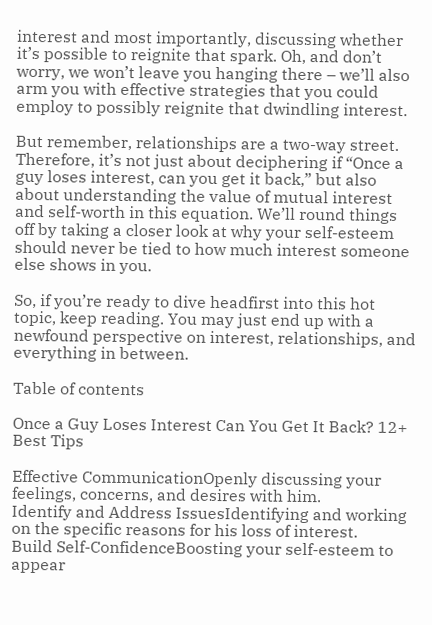interest and most importantly, discussing whether it’s possible to reignite that spark. Oh, and don’t worry, we won’t leave you hanging there – we’ll also arm you with effective strategies that you could employ to possibly reignite that dwindling interest.

But remember, relationships are a two-way street. Therefore, it’s not just about deciphering if “Once a guy loses interest, can you get it back,” but also about understanding the value of mutual interest and self-worth in this equation. We’ll round things off by taking a closer look at why your self-esteem should never be tied to how much interest someone else shows in you.

So, if you’re ready to dive headfirst into this hot topic, keep reading. You may just end up with a newfound perspective on interest, relationships, and everything in between.

Table of contents

Once a Guy Loses Interest Can You Get It Back? 12+ Best Tips

Effective CommunicationOpenly discussing your feelings, concerns, and desires with him.
Identify and Address IssuesIdentifying and working on the specific reasons for his loss of interest.
Build Self-ConfidenceBoosting your self-esteem to appear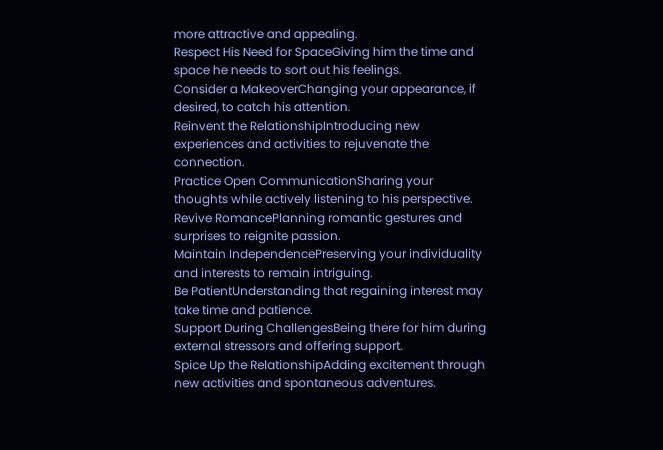more attractive and appealing.
Respect His Need for SpaceGiving him the time and space he needs to sort out his feelings.
Consider a MakeoverChanging your appearance, if desired, to catch his attention.
Reinvent the RelationshipIntroducing new experiences and activities to rejuvenate the connection.
Practice Open CommunicationSharing your thoughts while actively listening to his perspective.
Revive RomancePlanning romantic gestures and surprises to reignite passion.
Maintain IndependencePreserving your individuality and interests to remain intriguing.
Be PatientUnderstanding that regaining interest may take time and patience.
Support During ChallengesBeing there for him during external stressors and offering support.
Spice Up the RelationshipAdding excitement through new activities and spontaneous adventures.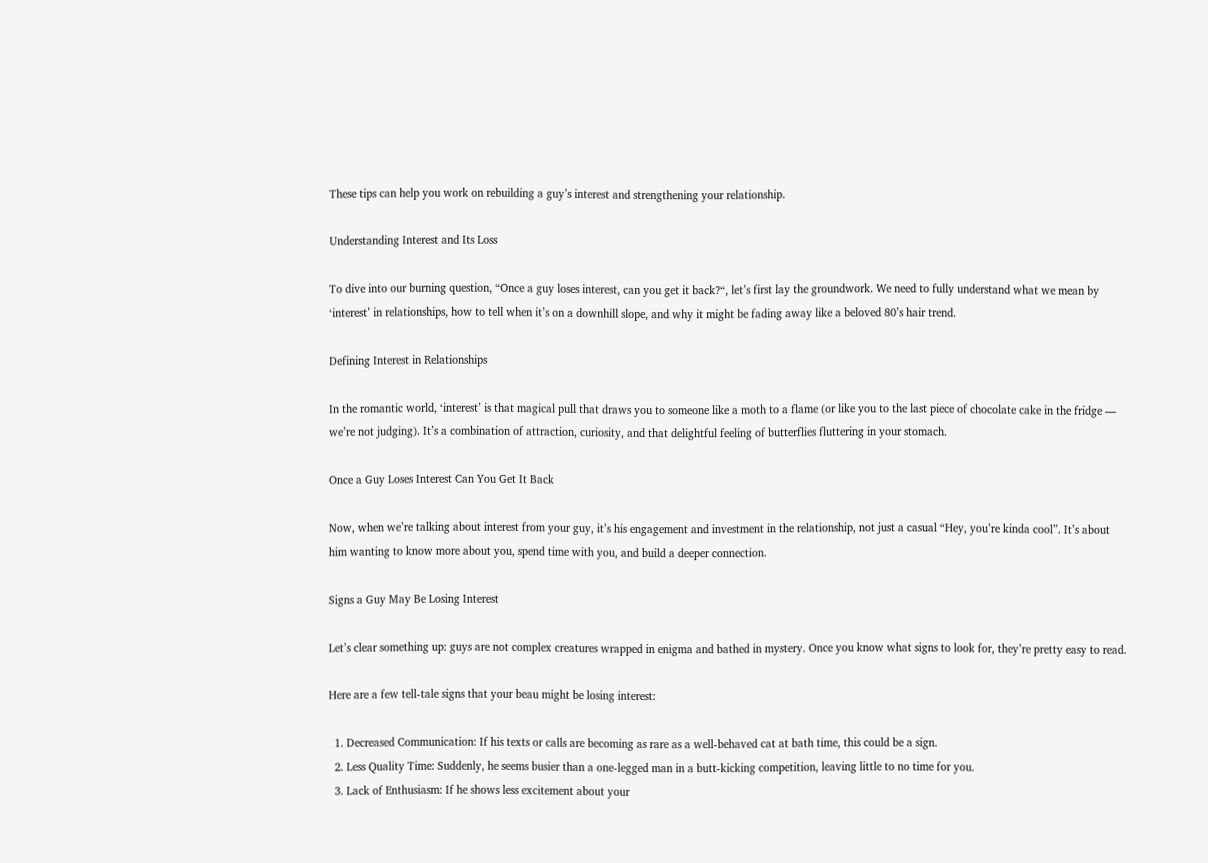These tips can help you work on rebuilding a guy’s interest and strengthening your relationship.

Understanding Interest and Its Loss

To dive into our burning question, “Once a guy loses interest, can you get it back?“, let’s first lay the groundwork. We need to fully understand what we mean by ‘interest’ in relationships, how to tell when it’s on a downhill slope, and why it might be fading away like a beloved 80’s hair trend.

Defining Interest in Relationships

In the romantic world, ‘interest’ is that magical pull that draws you to someone like a moth to a flame (or like you to the last piece of chocolate cake in the fridge — we’re not judging). It’s a combination of attraction, curiosity, and that delightful feeling of butterflies fluttering in your stomach.

Once a Guy Loses Interest Can You Get It Back

Now, when we’re talking about interest from your guy, it’s his engagement and investment in the relationship, not just a casual “Hey, you’re kinda cool”. It’s about him wanting to know more about you, spend time with you, and build a deeper connection.

Signs a Guy May Be Losing Interest

Let’s clear something up: guys are not complex creatures wrapped in enigma and bathed in mystery. Once you know what signs to look for, they’re pretty easy to read.

Here are a few tell-tale signs that your beau might be losing interest:

  1. Decreased Communication: If his texts or calls are becoming as rare as a well-behaved cat at bath time, this could be a sign.
  2. Less Quality Time: Suddenly, he seems busier than a one-legged man in a butt-kicking competition, leaving little to no time for you.
  3. Lack of Enthusiasm: If he shows less excitement about your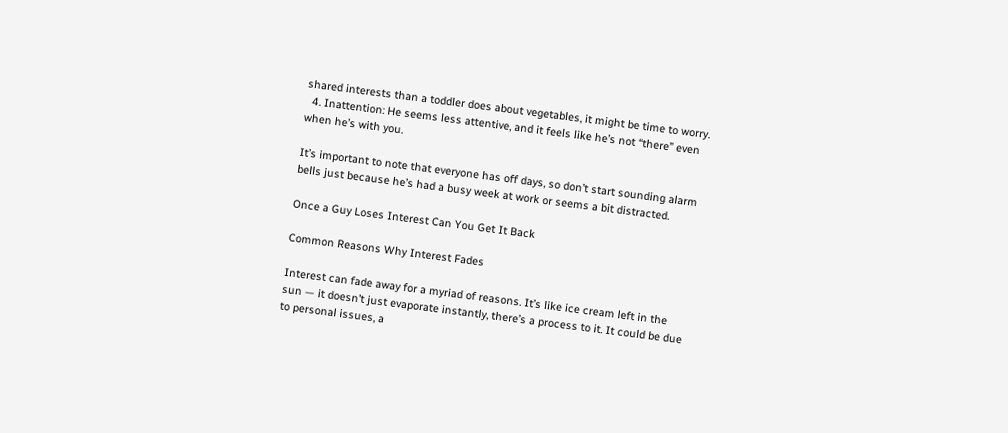shared interests than a toddler does about vegetables, it might be time to worry.
  4. Inattention: He seems less attentive, and it feels like he’s not “there” even when he’s with you.

It’s important to note that everyone has off days, so don’t start sounding alarm bells just because he’s had a busy week at work or seems a bit distracted.

Once a Guy Loses Interest Can You Get It Back

Common Reasons Why Interest Fades

Interest can fade away for a myriad of reasons. It’s like ice cream left in the sun — it doesn’t just evaporate instantly, there’s a process to it. It could be due to personal issues, a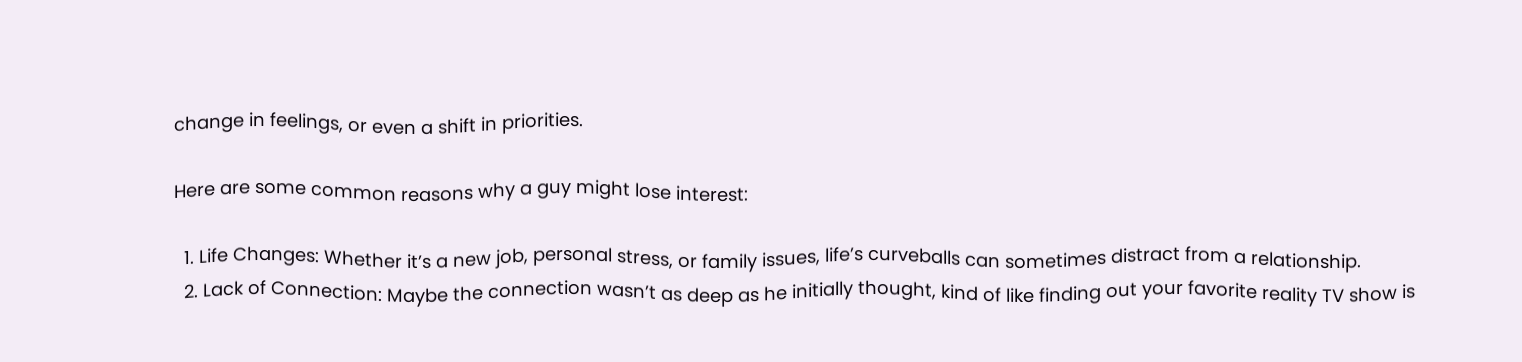change in feelings, or even a shift in priorities.

Here are some common reasons why a guy might lose interest:

  1. Life Changes: Whether it’s a new job, personal stress, or family issues, life’s curveballs can sometimes distract from a relationship.
  2. Lack of Connection: Maybe the connection wasn’t as deep as he initially thought, kind of like finding out your favorite reality TV show is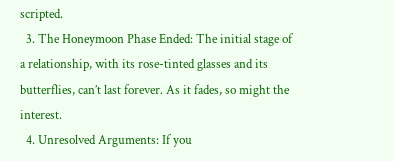scripted.
  3. The Honeymoon Phase Ended: The initial stage of a relationship, with its rose-tinted glasses and its butterflies, can’t last forever. As it fades, so might the interest.
  4. Unresolved Arguments: If you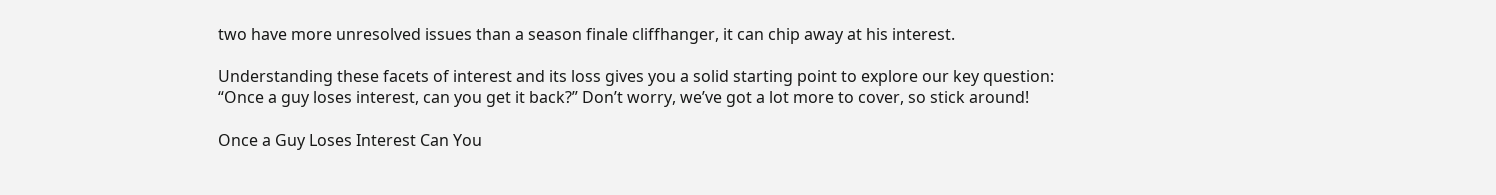two have more unresolved issues than a season finale cliffhanger, it can chip away at his interest.

Understanding these facets of interest and its loss gives you a solid starting point to explore our key question: “Once a guy loses interest, can you get it back?” Don’t worry, we’ve got a lot more to cover, so stick around!

Once a Guy Loses Interest Can You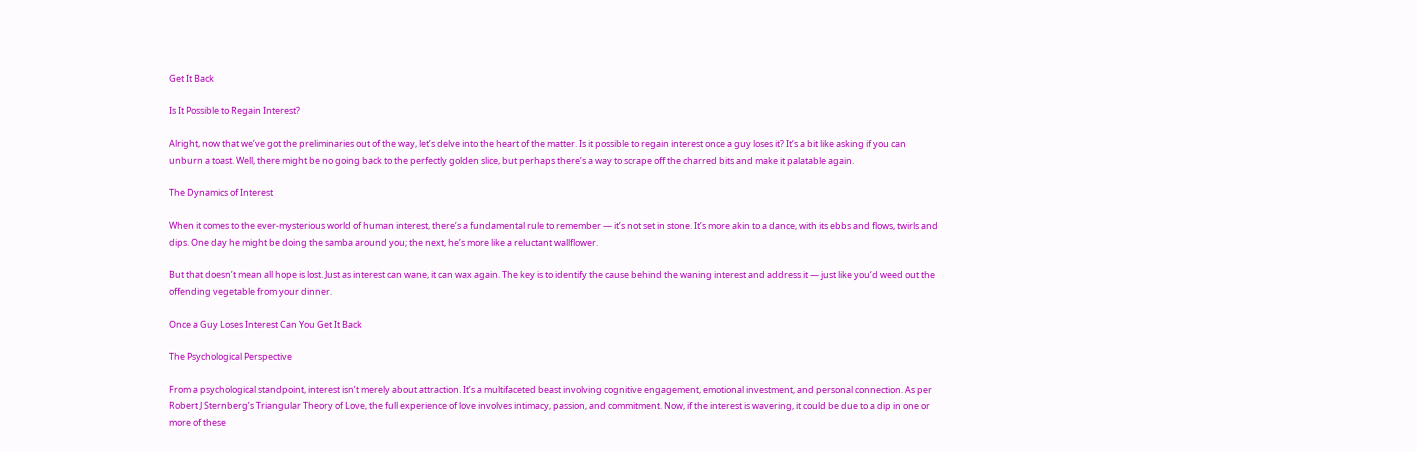Get It Back

Is It Possible to Regain Interest?

Alright, now that we’ve got the preliminaries out of the way, let’s delve into the heart of the matter. Is it possible to regain interest once a guy loses it? It’s a bit like asking if you can unburn a toast. Well, there might be no going back to the perfectly golden slice, but perhaps there’s a way to scrape off the charred bits and make it palatable again.

The Dynamics of Interest

When it comes to the ever-mysterious world of human interest, there’s a fundamental rule to remember — it’s not set in stone. It’s more akin to a dance, with its ebbs and flows, twirls and dips. One day he might be doing the samba around you; the next, he’s more like a reluctant wallflower.

But that doesn’t mean all hope is lost. Just as interest can wane, it can wax again. The key is to identify the cause behind the waning interest and address it — just like you’d weed out the offending vegetable from your dinner.

Once a Guy Loses Interest Can You Get It Back

The Psychological Perspective

From a psychological standpoint, interest isn’t merely about attraction. It’s a multifaceted beast involving cognitive engagement, emotional investment, and personal connection. As per Robert J Sternberg’s Triangular Theory of Love, the full experience of love involves intimacy, passion, and commitment. Now, if the interest is wavering, it could be due to a dip in one or more of these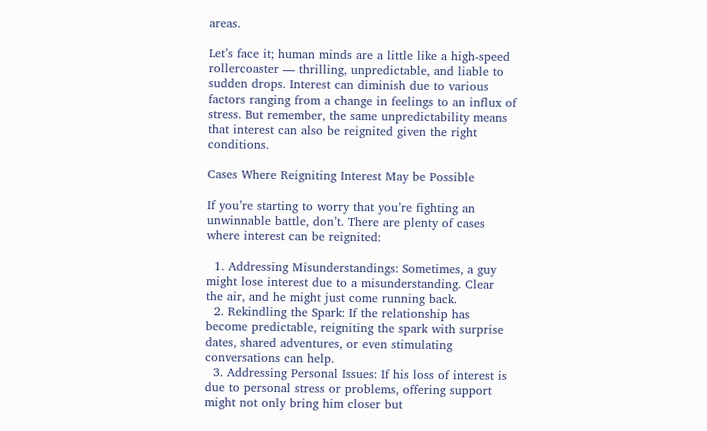areas.

Let’s face it; human minds are a little like a high-speed rollercoaster — thrilling, unpredictable, and liable to sudden drops. Interest can diminish due to various factors ranging from a change in feelings to an influx of stress. But remember, the same unpredictability means that interest can also be reignited given the right conditions.

Cases Where Reigniting Interest May be Possible

If you’re starting to worry that you’re fighting an unwinnable battle, don’t. There are plenty of cases where interest can be reignited:

  1. Addressing Misunderstandings: Sometimes, a guy might lose interest due to a misunderstanding. Clear the air, and he might just come running back.
  2. Rekindling the Spark: If the relationship has become predictable, reigniting the spark with surprise dates, shared adventures, or even stimulating conversations can help.
  3. Addressing Personal Issues: If his loss of interest is due to personal stress or problems, offering support might not only bring him closer but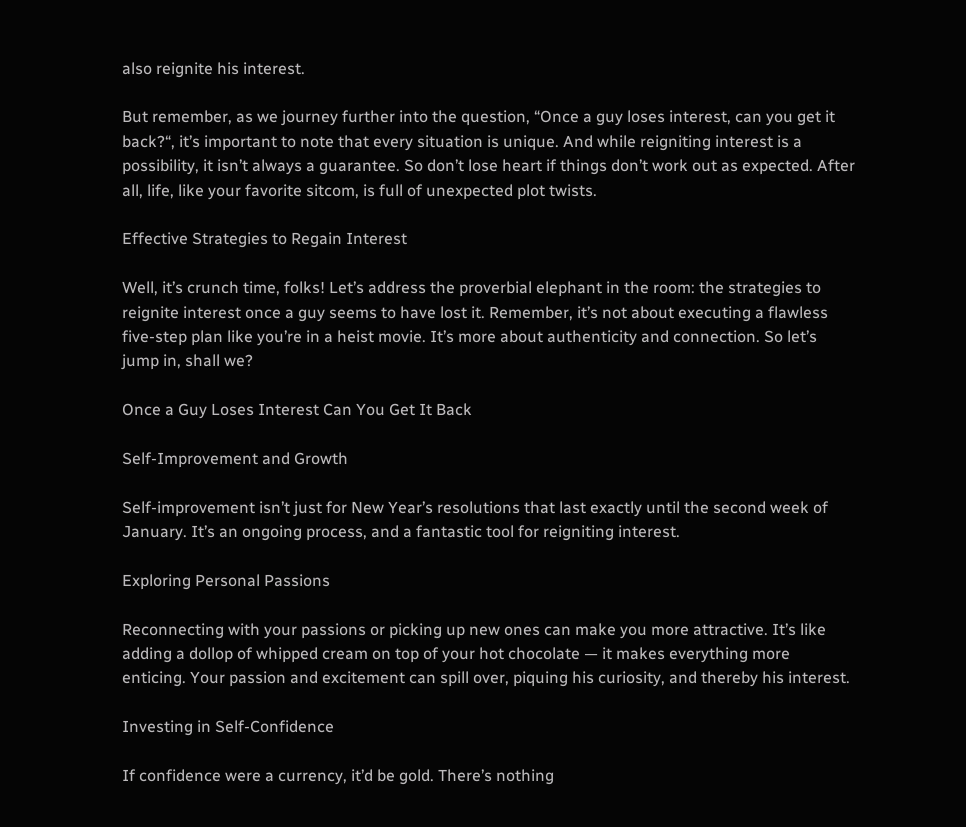also reignite his interest.

But remember, as we journey further into the question, “Once a guy loses interest, can you get it back?“, it’s important to note that every situation is unique. And while reigniting interest is a possibility, it isn’t always a guarantee. So don’t lose heart if things don’t work out as expected. After all, life, like your favorite sitcom, is full of unexpected plot twists.

Effective Strategies to Regain Interest

Well, it’s crunch time, folks! Let’s address the proverbial elephant in the room: the strategies to reignite interest once a guy seems to have lost it. Remember, it’s not about executing a flawless five-step plan like you’re in a heist movie. It’s more about authenticity and connection. So let’s jump in, shall we?

Once a Guy Loses Interest Can You Get It Back

Self-Improvement and Growth

Self-improvement isn’t just for New Year’s resolutions that last exactly until the second week of January. It’s an ongoing process, and a fantastic tool for reigniting interest.

Exploring Personal Passions

Reconnecting with your passions or picking up new ones can make you more attractive. It’s like adding a dollop of whipped cream on top of your hot chocolate — it makes everything more enticing. Your passion and excitement can spill over, piquing his curiosity, and thereby his interest.

Investing in Self-Confidence

If confidence were a currency, it’d be gold. There’s nothing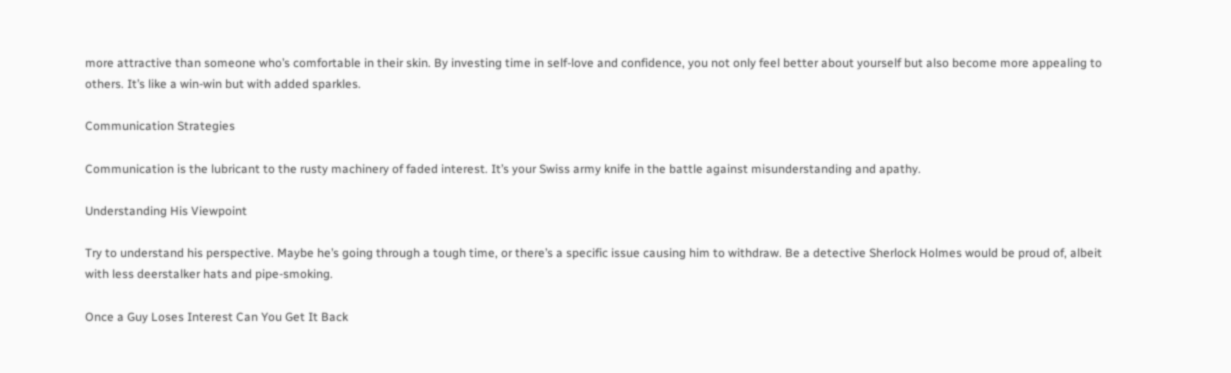more attractive than someone who’s comfortable in their skin. By investing time in self-love and confidence, you not only feel better about yourself but also become more appealing to others. It’s like a win-win but with added sparkles.

Communication Strategies

Communication is the lubricant to the rusty machinery of faded interest. It’s your Swiss army knife in the battle against misunderstanding and apathy.

Understanding His Viewpoint

Try to understand his perspective. Maybe he’s going through a tough time, or there’s a specific issue causing him to withdraw. Be a detective Sherlock Holmes would be proud of, albeit with less deerstalker hats and pipe-smoking.

Once a Guy Loses Interest Can You Get It Back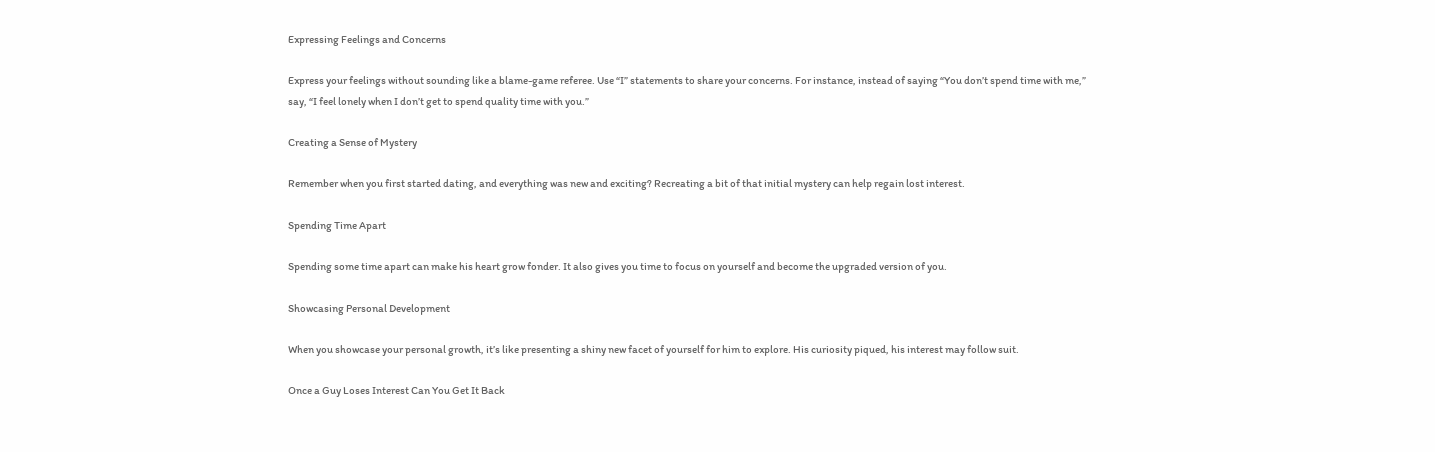Expressing Feelings and Concerns

Express your feelings without sounding like a blame-game referee. Use “I” statements to share your concerns. For instance, instead of saying “You don’t spend time with me,” say, “I feel lonely when I don’t get to spend quality time with you.”

Creating a Sense of Mystery

Remember when you first started dating, and everything was new and exciting? Recreating a bit of that initial mystery can help regain lost interest.

Spending Time Apart

Spending some time apart can make his heart grow fonder. It also gives you time to focus on yourself and become the upgraded version of you.

Showcasing Personal Development

When you showcase your personal growth, it’s like presenting a shiny new facet of yourself for him to explore. His curiosity piqued, his interest may follow suit.

Once a Guy Loses Interest Can You Get It Back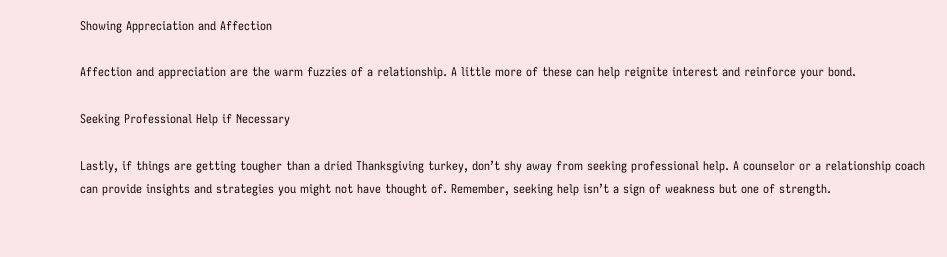Showing Appreciation and Affection

Affection and appreciation are the warm fuzzies of a relationship. A little more of these can help reignite interest and reinforce your bond.

Seeking Professional Help if Necessary

Lastly, if things are getting tougher than a dried Thanksgiving turkey, don’t shy away from seeking professional help. A counselor or a relationship coach can provide insights and strategies you might not have thought of. Remember, seeking help isn’t a sign of weakness but one of strength.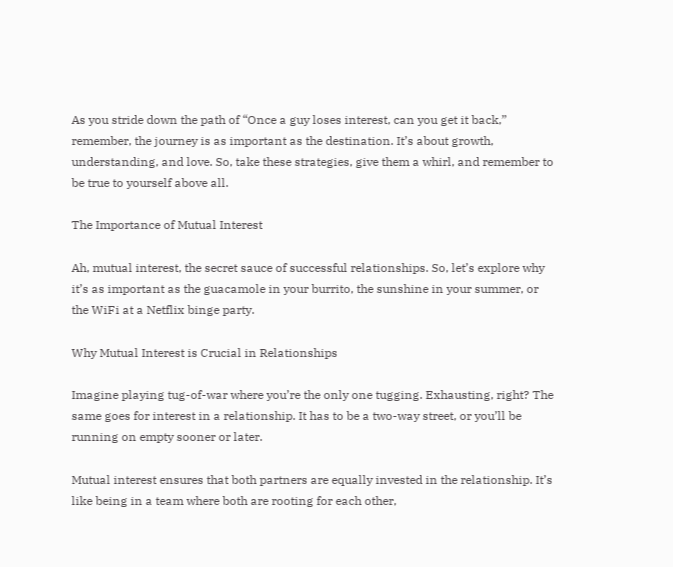As you stride down the path of “Once a guy loses interest, can you get it back,” remember, the journey is as important as the destination. It’s about growth, understanding, and love. So, take these strategies, give them a whirl, and remember to be true to yourself above all.

The Importance of Mutual Interest

Ah, mutual interest, the secret sauce of successful relationships. So, let’s explore why it’s as important as the guacamole in your burrito, the sunshine in your summer, or the WiFi at a Netflix binge party.

Why Mutual Interest is Crucial in Relationships

Imagine playing tug-of-war where you’re the only one tugging. Exhausting, right? The same goes for interest in a relationship. It has to be a two-way street, or you’ll be running on empty sooner or later.

Mutual interest ensures that both partners are equally invested in the relationship. It’s like being in a team where both are rooting for each other,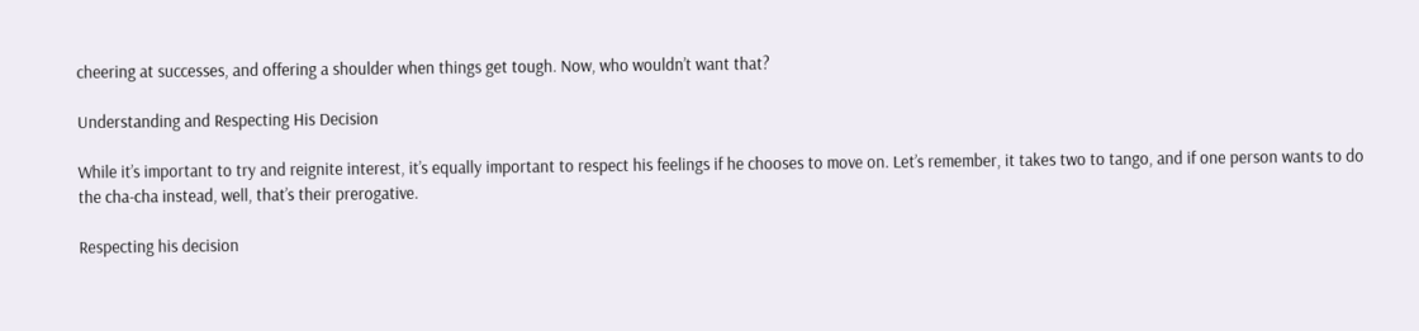cheering at successes, and offering a shoulder when things get tough. Now, who wouldn’t want that?

Understanding and Respecting His Decision

While it’s important to try and reignite interest, it’s equally important to respect his feelings if he chooses to move on. Let’s remember, it takes two to tango, and if one person wants to do the cha-cha instead, well, that’s their prerogative.

Respecting his decision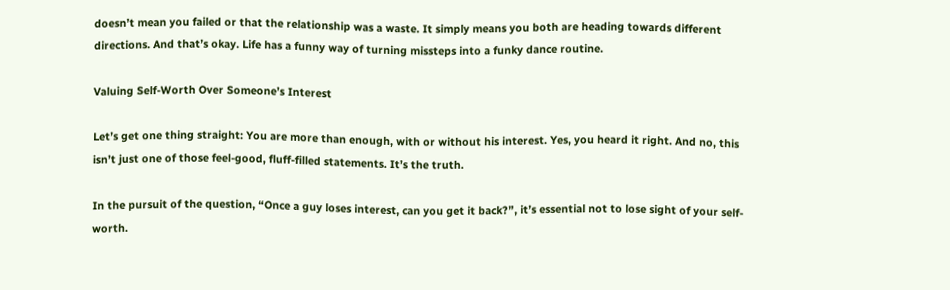doesn’t mean you failed or that the relationship was a waste. It simply means you both are heading towards different directions. And that’s okay. Life has a funny way of turning missteps into a funky dance routine.

Valuing Self-Worth Over Someone’s Interest

Let’s get one thing straight: You are more than enough, with or without his interest. Yes, you heard it right. And no, this isn’t just one of those feel-good, fluff-filled statements. It’s the truth.

In the pursuit of the question, “Once a guy loses interest, can you get it back?”, it’s essential not to lose sight of your self-worth.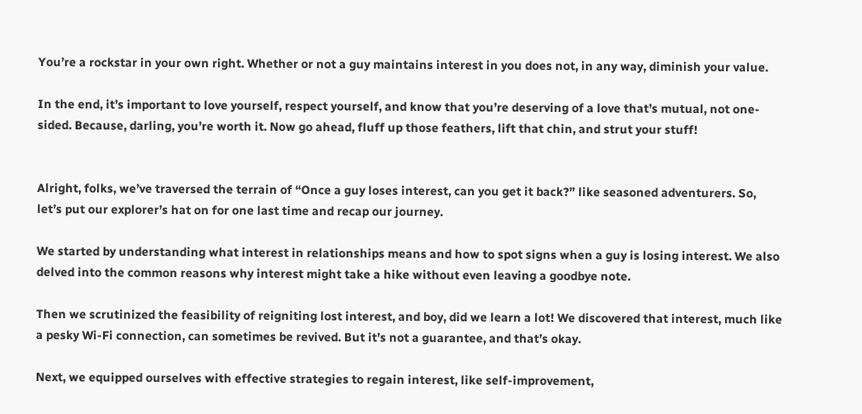You’re a rockstar in your own right. Whether or not a guy maintains interest in you does not, in any way, diminish your value.

In the end, it’s important to love yourself, respect yourself, and know that you’re deserving of a love that’s mutual, not one-sided. Because, darling, you’re worth it. Now go ahead, fluff up those feathers, lift that chin, and strut your stuff!


Alright, folks, we’ve traversed the terrain of “Once a guy loses interest, can you get it back?” like seasoned adventurers. So, let’s put our explorer’s hat on for one last time and recap our journey.

We started by understanding what interest in relationships means and how to spot signs when a guy is losing interest. We also delved into the common reasons why interest might take a hike without even leaving a goodbye note.

Then we scrutinized the feasibility of reigniting lost interest, and boy, did we learn a lot! We discovered that interest, much like a pesky Wi-Fi connection, can sometimes be revived. But it’s not a guarantee, and that’s okay.

Next, we equipped ourselves with effective strategies to regain interest, like self-improvement,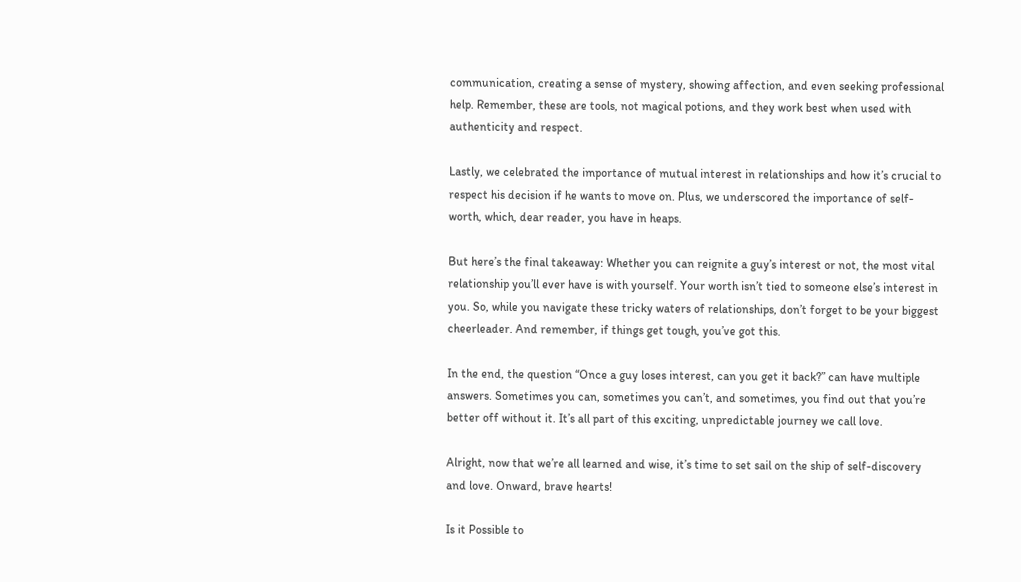communication, creating a sense of mystery, showing affection, and even seeking professional help. Remember, these are tools, not magical potions, and they work best when used with authenticity and respect.

Lastly, we celebrated the importance of mutual interest in relationships and how it’s crucial to respect his decision if he wants to move on. Plus, we underscored the importance of self-worth, which, dear reader, you have in heaps.

But here’s the final takeaway: Whether you can reignite a guy’s interest or not, the most vital relationship you’ll ever have is with yourself. Your worth isn’t tied to someone else’s interest in you. So, while you navigate these tricky waters of relationships, don’t forget to be your biggest cheerleader. And remember, if things get tough, you’ve got this.

In the end, the question “Once a guy loses interest, can you get it back?” can have multiple answers. Sometimes you can, sometimes you can’t, and sometimes, you find out that you’re better off without it. It’s all part of this exciting, unpredictable journey we call love.

Alright, now that we’re all learned and wise, it’s time to set sail on the ship of self-discovery and love. Onward, brave hearts!

Is it Possible to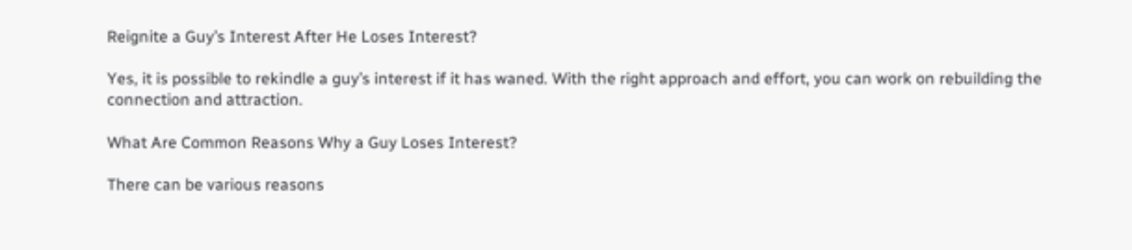Reignite a Guy’s Interest After He Loses Interest?

Yes, it is possible to rekindle a guy’s interest if it has waned. With the right approach and effort, you can work on rebuilding the connection and attraction.

What Are Common Reasons Why a Guy Loses Interest?

There can be various reasons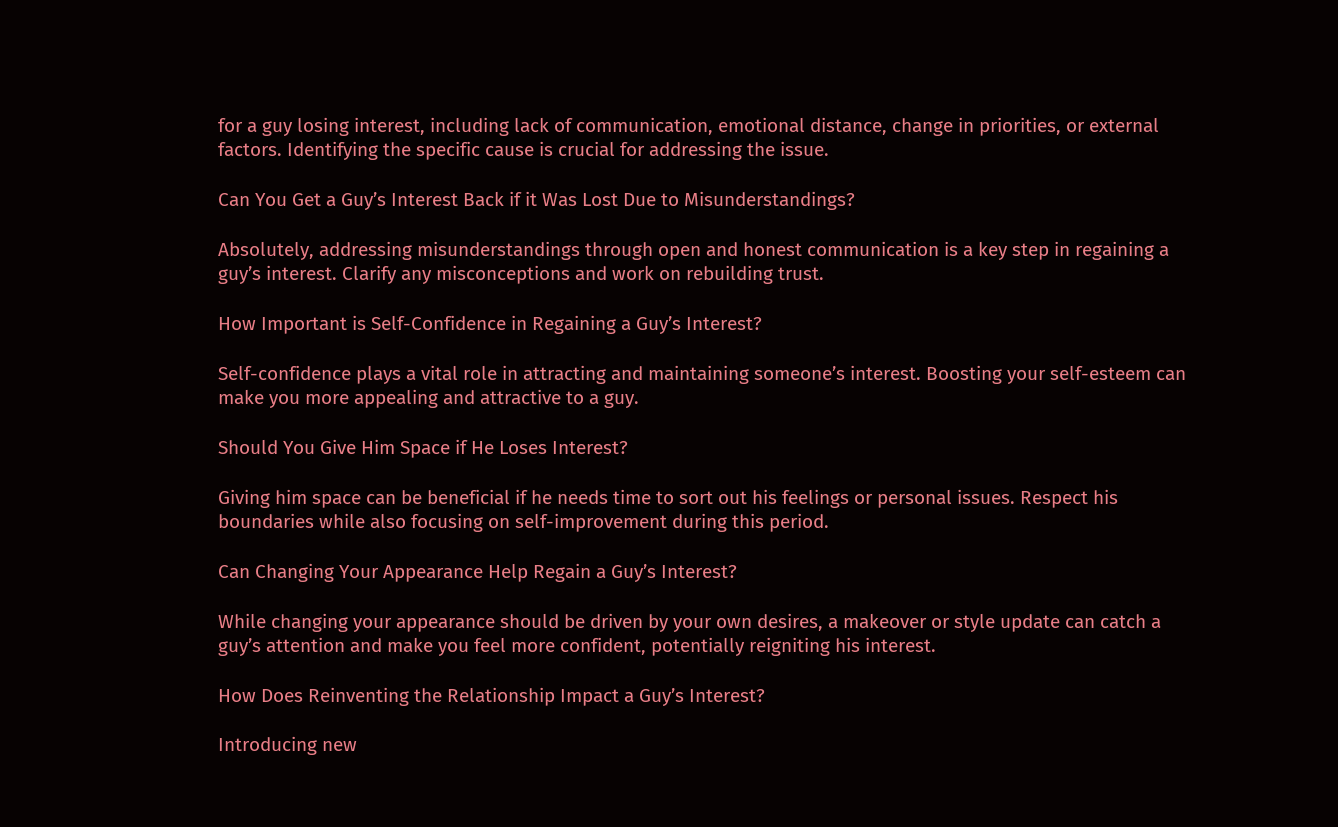for a guy losing interest, including lack of communication, emotional distance, change in priorities, or external factors. Identifying the specific cause is crucial for addressing the issue.

Can You Get a Guy’s Interest Back if it Was Lost Due to Misunderstandings?

Absolutely, addressing misunderstandings through open and honest communication is a key step in regaining a guy’s interest. Clarify any misconceptions and work on rebuilding trust.

How Important is Self-Confidence in Regaining a Guy’s Interest?

Self-confidence plays a vital role in attracting and maintaining someone’s interest. Boosting your self-esteem can make you more appealing and attractive to a guy.

Should You Give Him Space if He Loses Interest?

Giving him space can be beneficial if he needs time to sort out his feelings or personal issues. Respect his boundaries while also focusing on self-improvement during this period.

Can Changing Your Appearance Help Regain a Guy’s Interest?

While changing your appearance should be driven by your own desires, a makeover or style update can catch a guy’s attention and make you feel more confident, potentially reigniting his interest.

How Does Reinventing the Relationship Impact a Guy’s Interest?

Introducing new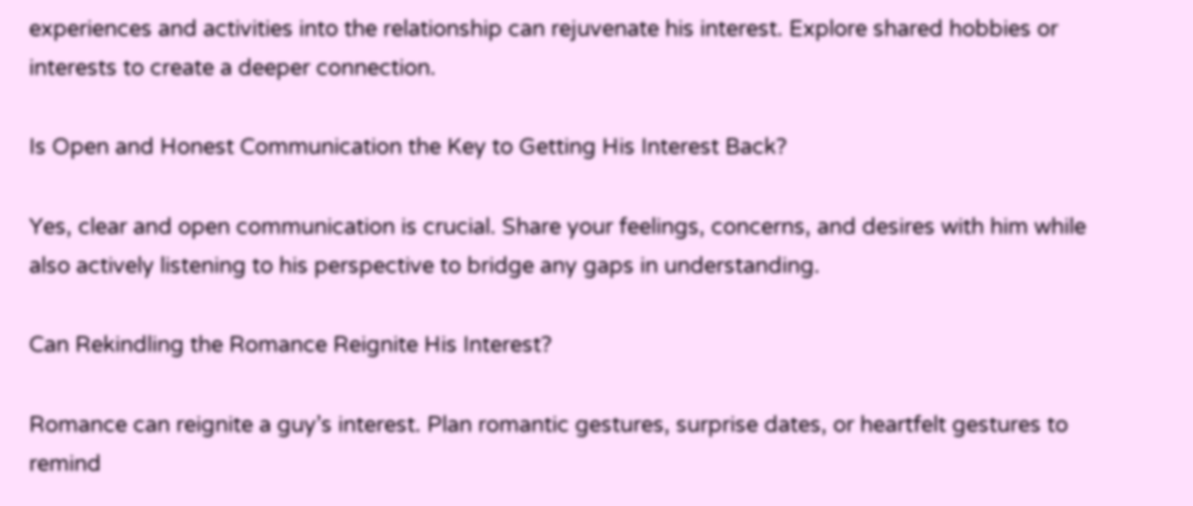experiences and activities into the relationship can rejuvenate his interest. Explore shared hobbies or interests to create a deeper connection.

Is Open and Honest Communication the Key to Getting His Interest Back?

Yes, clear and open communication is crucial. Share your feelings, concerns, and desires with him while also actively listening to his perspective to bridge any gaps in understanding.

Can Rekindling the Romance Reignite His Interest?

Romance can reignite a guy’s interest. Plan romantic gestures, surprise dates, or heartfelt gestures to remind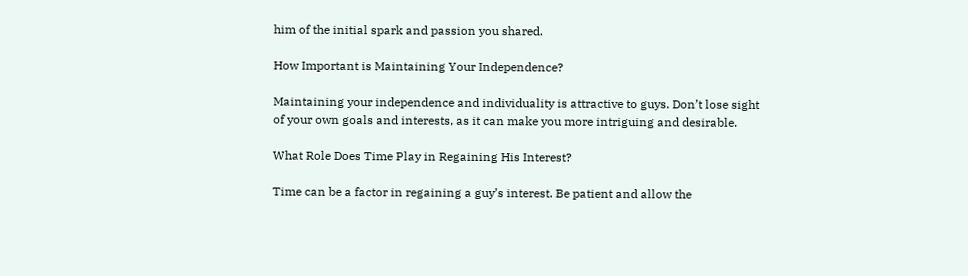him of the initial spark and passion you shared.

How Important is Maintaining Your Independence?

Maintaining your independence and individuality is attractive to guys. Don’t lose sight of your own goals and interests, as it can make you more intriguing and desirable.

What Role Does Time Play in Regaining His Interest?

Time can be a factor in regaining a guy’s interest. Be patient and allow the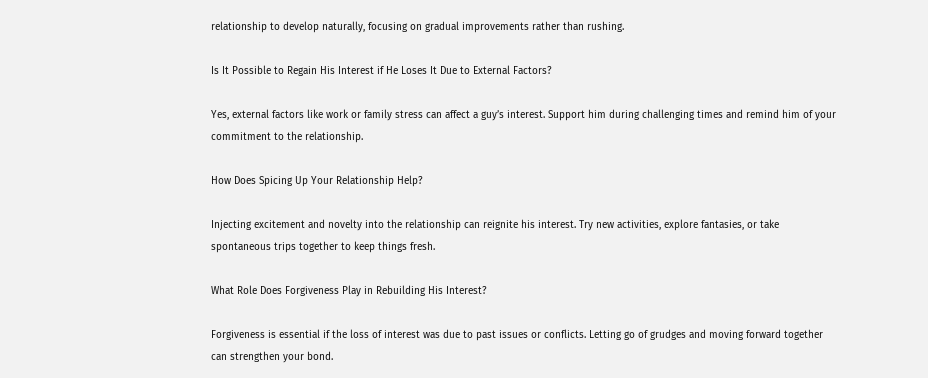relationship to develop naturally, focusing on gradual improvements rather than rushing.

Is It Possible to Regain His Interest if He Loses It Due to External Factors?

Yes, external factors like work or family stress can affect a guy’s interest. Support him during challenging times and remind him of your commitment to the relationship.

How Does Spicing Up Your Relationship Help?

Injecting excitement and novelty into the relationship can reignite his interest. Try new activities, explore fantasies, or take spontaneous trips together to keep things fresh.

What Role Does Forgiveness Play in Rebuilding His Interest?

Forgiveness is essential if the loss of interest was due to past issues or conflicts. Letting go of grudges and moving forward together can strengthen your bond.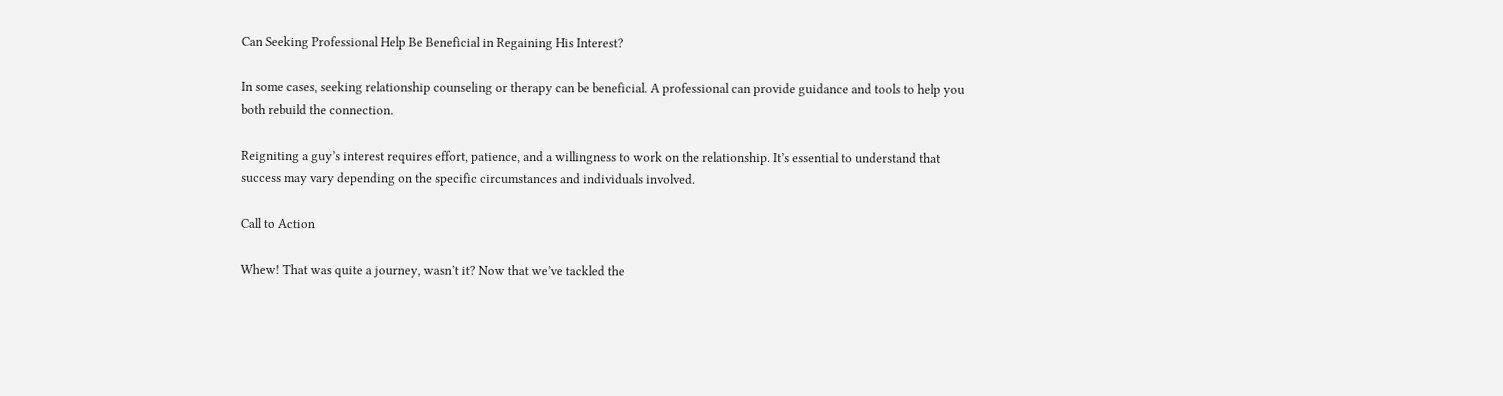Can Seeking Professional Help Be Beneficial in Regaining His Interest?

In some cases, seeking relationship counseling or therapy can be beneficial. A professional can provide guidance and tools to help you both rebuild the connection.

Reigniting a guy’s interest requires effort, patience, and a willingness to work on the relationship. It’s essential to understand that success may vary depending on the specific circumstances and individuals involved.

Call to Action

Whew! That was quite a journey, wasn’t it? Now that we’ve tackled the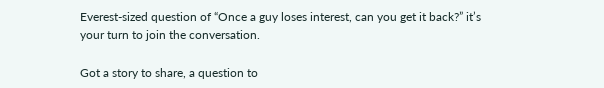Everest-sized question of “Once a guy loses interest, can you get it back?” it’s your turn to join the conversation.

Got a story to share, a question to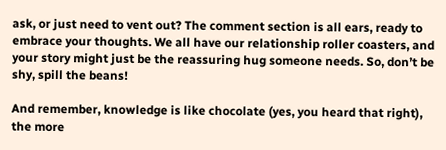ask, or just need to vent out? The comment section is all ears, ready to embrace your thoughts. We all have our relationship roller coasters, and your story might just be the reassuring hug someone needs. So, don’t be shy, spill the beans!

And remember, knowledge is like chocolate (yes, you heard that right), the more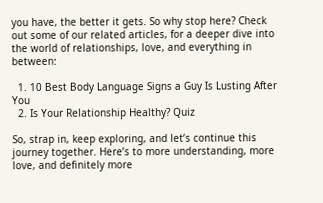you have, the better it gets. So why stop here? Check out some of our related articles, for a deeper dive into the world of relationships, love, and everything in between:

  1. 10 Best Body Language Signs a Guy Is Lusting After You
  2. Is Your Relationship Healthy? Quiz

So, strap in, keep exploring, and let’s continue this journey together. Here’s to more understanding, more love, and definitely more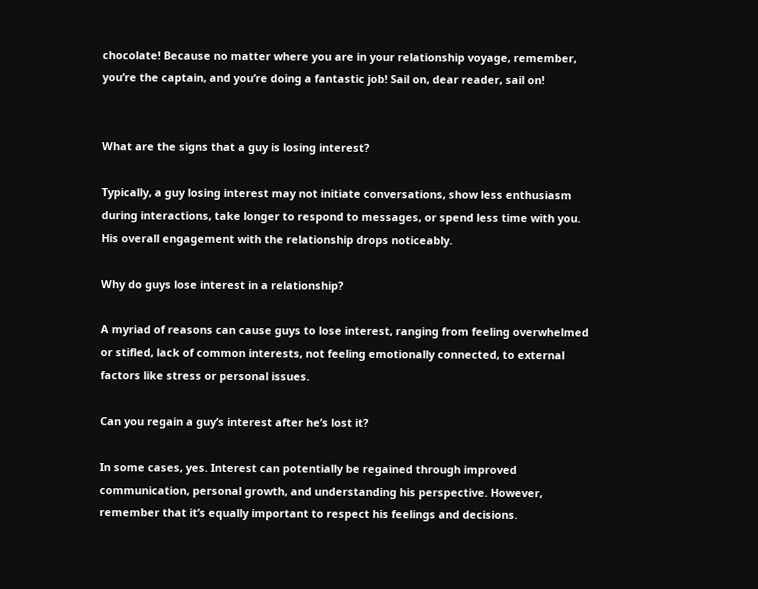chocolate! Because no matter where you are in your relationship voyage, remember, you’re the captain, and you’re doing a fantastic job! Sail on, dear reader, sail on!


What are the signs that a guy is losing interest?

Typically, a guy losing interest may not initiate conversations, show less enthusiasm during interactions, take longer to respond to messages, or spend less time with you. His overall engagement with the relationship drops noticeably.

Why do guys lose interest in a relationship?

A myriad of reasons can cause guys to lose interest, ranging from feeling overwhelmed or stifled, lack of common interests, not feeling emotionally connected, to external factors like stress or personal issues.

Can you regain a guy’s interest after he’s lost it?

In some cases, yes. Interest can potentially be regained through improved communication, personal growth, and understanding his perspective. However, remember that it’s equally important to respect his feelings and decisions.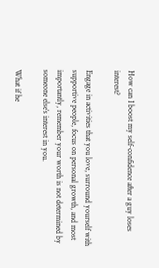How can I boost my self-confidence after a guy loses interest?

Engage in activities that you love, surround yourself with supportive people, focus on personal growth, and most importantly, remember your worth is not determined by someone else’s interest in you.

What if he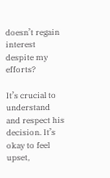doesn’t regain interest despite my efforts?

It’s crucial to understand and respect his decision. It’s okay to feel upset,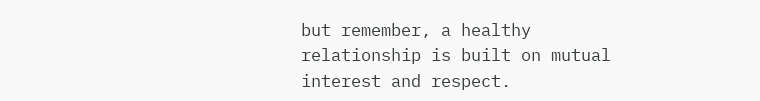but remember, a healthy relationship is built on mutual interest and respect.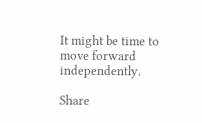It might be time to move forward independently.

Share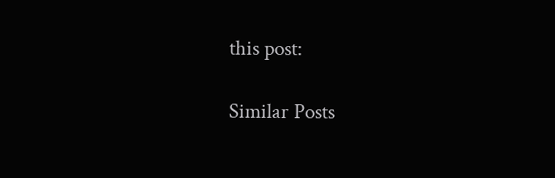this post:

Similar Posts